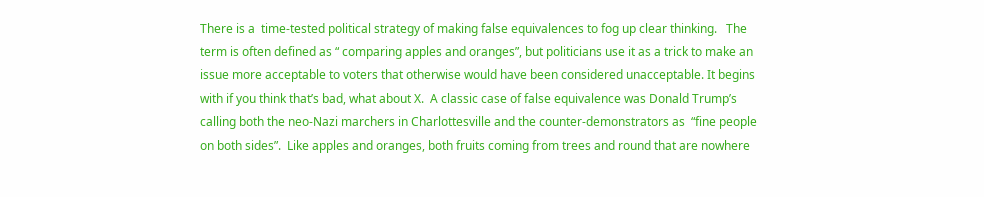There is a  time-tested political strategy of making false equivalences to fog up clear thinking.   The term is often defined as “ comparing apples and oranges”, but politicians use it as a trick to make an issue more acceptable to voters that otherwise would have been considered unacceptable. It begins with if you think that’s bad, what about X.  A classic case of false equivalence was Donald Trump’s calling both the neo-Nazi marchers in Charlottesville and the counter-demonstrators as  “fine people on both sides”.  Like apples and oranges, both fruits coming from trees and round that are nowhere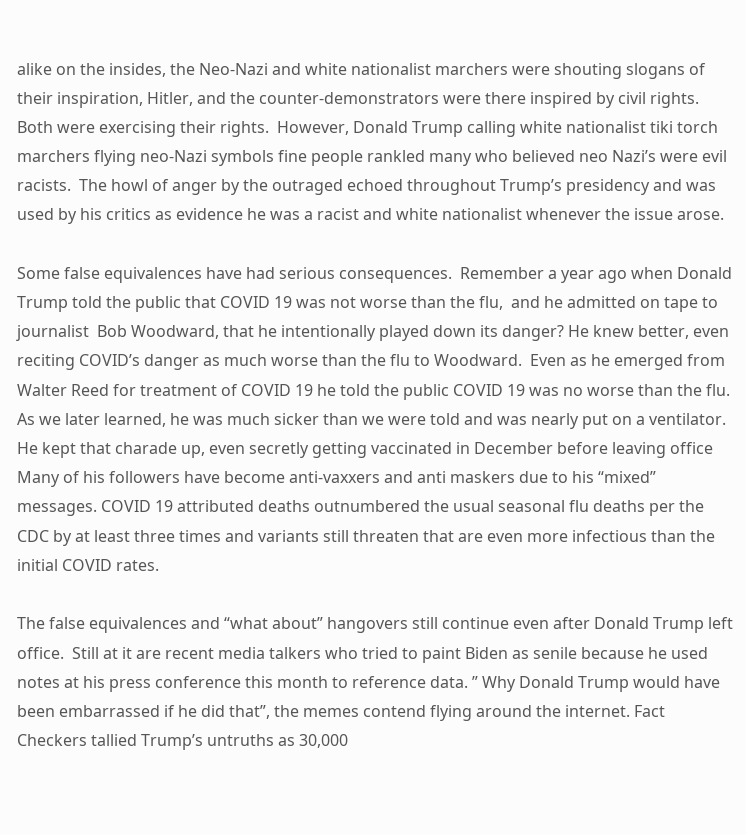alike on the insides, the Neo-Nazi and white nationalist marchers were shouting slogans of their inspiration, Hitler, and the counter-demonstrators were there inspired by civil rights.  Both were exercising their rights.  However, Donald Trump calling white nationalist tiki torch marchers flying neo-Nazi symbols fine people rankled many who believed neo Nazi’s were evil racists.  The howl of anger by the outraged echoed throughout Trump’s presidency and was used by his critics as evidence he was a racist and white nationalist whenever the issue arose.

Some false equivalences have had serious consequences.  Remember a year ago when Donald Trump told the public that COVID 19 was not worse than the flu,  and he admitted on tape to journalist  Bob Woodward, that he intentionally played down its danger? He knew better, even reciting COVID’s danger as much worse than the flu to Woodward.  Even as he emerged from Walter Reed for treatment of COVID 19 he told the public COVID 19 was no worse than the flu. As we later learned, he was much sicker than we were told and was nearly put on a ventilator. He kept that charade up, even secretly getting vaccinated in December before leaving office Many of his followers have become anti-vaxxers and anti maskers due to his “mixed” messages. COVID 19 attributed deaths outnumbered the usual seasonal flu deaths per the CDC by at least three times and variants still threaten that are even more infectious than the initial COVID rates.

The false equivalences and “what about” hangovers still continue even after Donald Trump left office.  Still at it are recent media talkers who tried to paint Biden as senile because he used notes at his press conference this month to reference data. ” Why Donald Trump would have been embarrassed if he did that”, the memes contend flying around the internet. Fact Checkers tallied Trump’s untruths as 30,000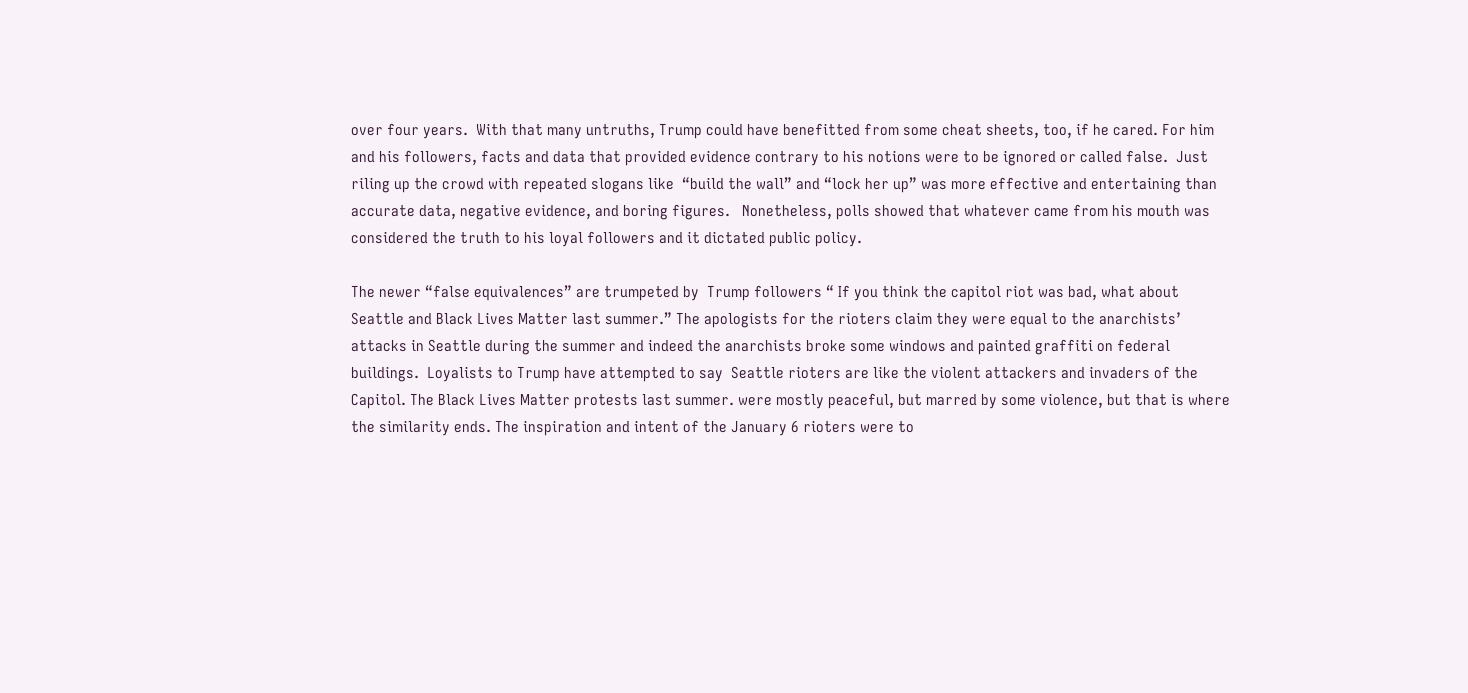over four years.  With that many untruths, Trump could have benefitted from some cheat sheets, too, if he cared. For him and his followers, facts and data that provided evidence contrary to his notions were to be ignored or called false.  Just riling up the crowd with repeated slogans like  “build the wall” and “lock her up” was more effective and entertaining than accurate data, negative evidence, and boring figures.   Nonetheless, polls showed that whatever came from his mouth was considered the truth to his loyal followers and it dictated public policy.

The newer “false equivalences” are trumpeted by  Trump followers “ If you think the capitol riot was bad, what about Seattle and Black Lives Matter last summer.” The apologists for the rioters claim they were equal to the anarchists’ attacks in Seattle during the summer and indeed the anarchists broke some windows and painted graffiti on federal buildings.  Loyalists to Trump have attempted to say  Seattle rioters are like the violent attackers and invaders of the Capitol. The Black Lives Matter protests last summer. were mostly peaceful, but marred by some violence, but that is where the similarity ends. The inspiration and intent of the January 6 rioters were to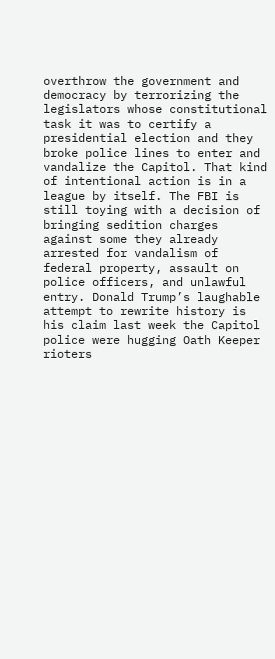overthrow the government and democracy by terrorizing the legislators whose constitutional task it was to certify a presidential election and they broke police lines to enter and vandalize the Capitol. That kind of intentional action is in a league by itself. The FBI is still toying with a decision of bringing sedition charges against some they already arrested for vandalism of federal property, assault on police officers, and unlawful entry. Donald Trump’s laughable attempt to rewrite history is his claim last week the Capitol police were hugging Oath Keeper rioters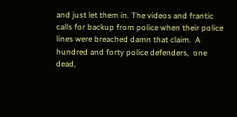and just let them in. The videos and frantic calls for backup from police when their police lines were breached damn that claim.  A hundred and forty police defenders,  one dead,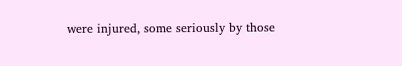were injured, some seriously by those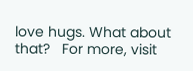love hugs. What about that?   For more, visit